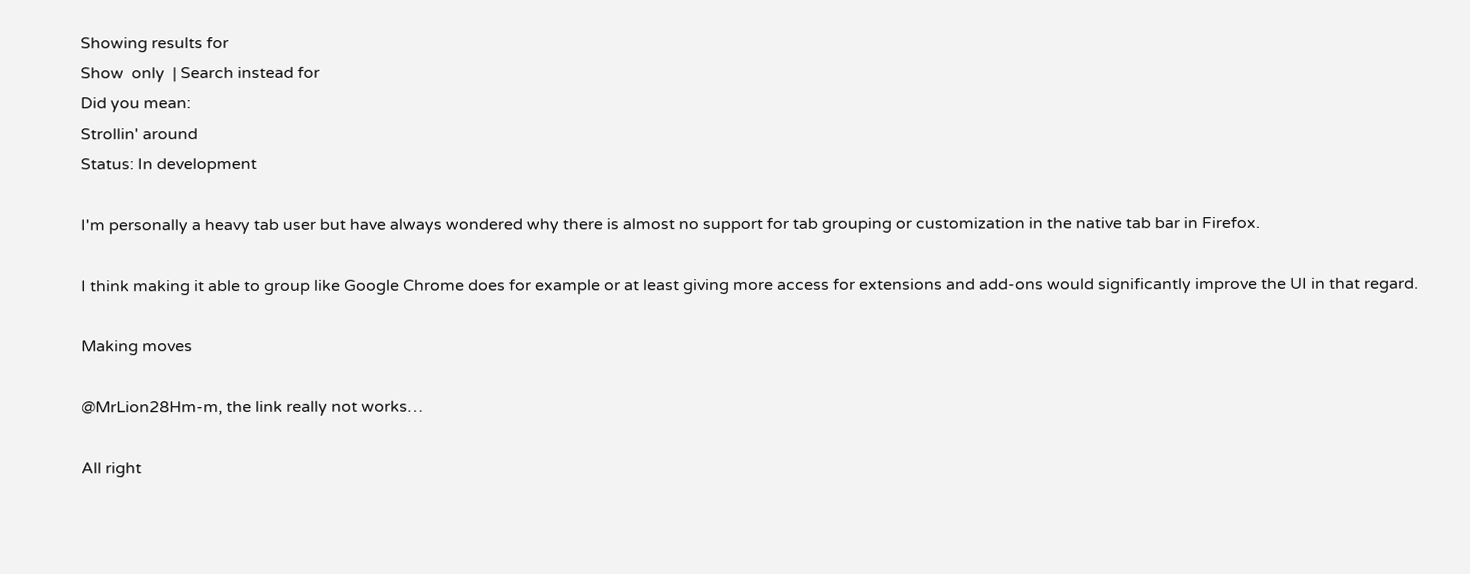Showing results for
Show  only  | Search instead for
Did you mean:
Strollin' around
Status: In development

I'm personally a heavy tab user but have always wondered why there is almost no support for tab grouping or customization in the native tab bar in Firefox.

I think making it able to group like Google Chrome does for example or at least giving more access for extensions and add-ons would significantly improve the UI in that regard.

Making moves

@MrLion28Hm-m, the link really not works…

All right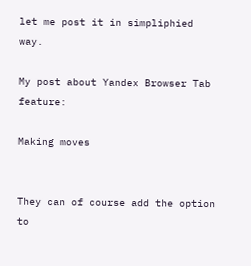let me post it in simpliphied way.

My post about Yandex Browser Tab feature:

Making moves


They can of course add the option to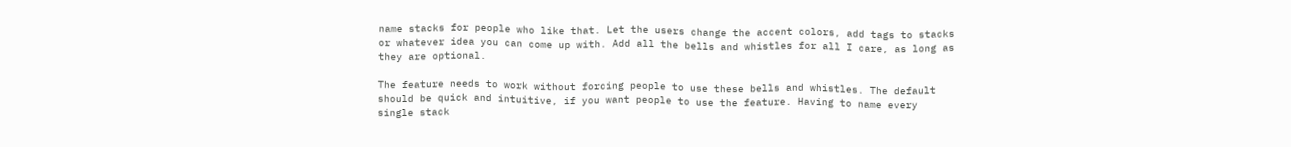name stacks for people who like that. Let the users change the accent colors, add tags to stacks or whatever idea you can come up with. Add all the bells and whistles for all I care, as long as they are optional.

The feature needs to work without forcing people to use these bells and whistles. The default should be quick and intuitive, if you want people to use the feature. Having to name every single stack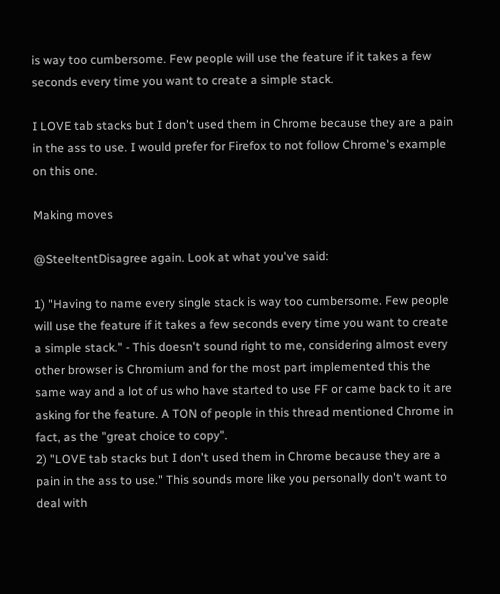is way too cumbersome. Few people will use the feature if it takes a few seconds every time you want to create a simple stack.

I LOVE tab stacks but I don't used them in Chrome because they are a pain in the ass to use. I would prefer for Firefox to not follow Chrome's example on this one.

Making moves

@SteeltentDisagree again. Look at what you've said:

1) "Having to name every single stack is way too cumbersome. Few people will use the feature if it takes a few seconds every time you want to create a simple stack." - This doesn't sound right to me, considering almost every other browser is Chromium and for the most part implemented this the same way and a lot of us who have started to use FF or came back to it are asking for the feature. A TON of people in this thread mentioned Chrome in fact, as the "great choice to copy".
2) "LOVE tab stacks but I don't used them in Chrome because they are a pain in the ass to use." This sounds more like you personally don't want to deal with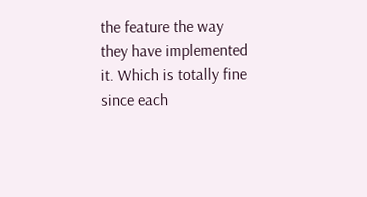the feature the way they have implemented it. Which is totally fine since each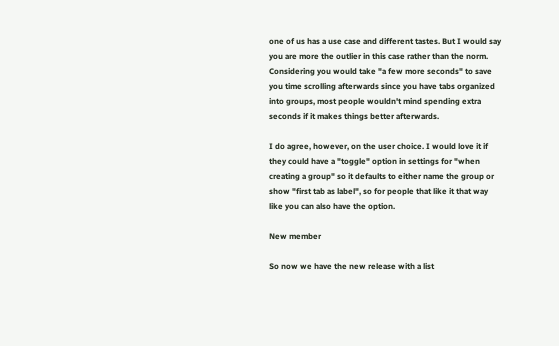one of us has a use case and different tastes. But I would say you are more the outlier in this case rather than the norm. Considering you would take "a few more seconds" to save you time scrolling afterwards since you have tabs organized into groups, most people wouldn't mind spending extra seconds if it makes things better afterwards.

I do agree, however, on the user choice. I would love it if they could have a "toggle" option in settings for "when creating a group" so it defaults to either name the group or show "first tab as label", so for people that like it that way like you can also have the option.

New member

So now we have the new release with a list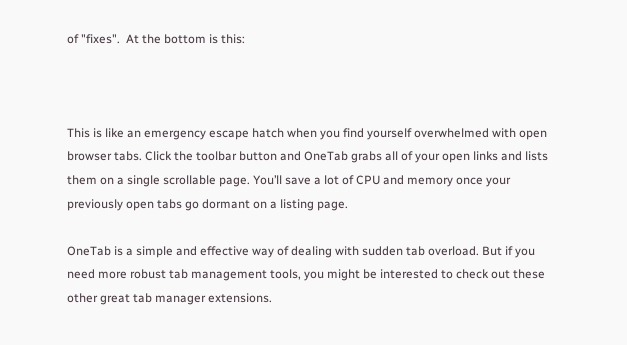of "fixes".  At the bottom is this:



This is like an emergency escape hatch when you find yourself overwhelmed with open browser tabs. Click the toolbar button and OneTab grabs all of your open links and lists them on a single scrollable page. You’ll save a lot of CPU and memory once your previously open tabs go dormant on a listing page.

OneTab is a simple and effective way of dealing with sudden tab overload. But if you need more robust tab management tools, you might be interested to check out these other great tab manager extensions.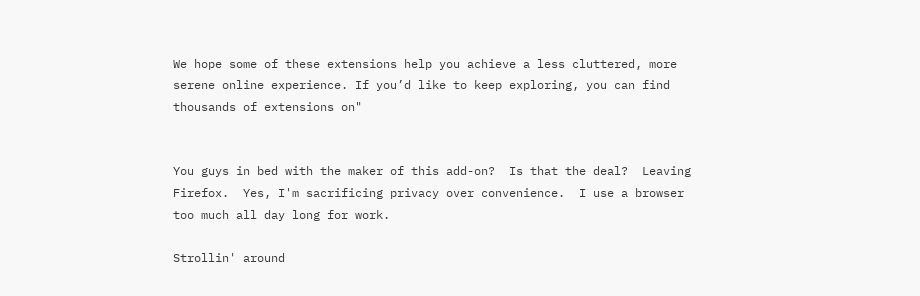We hope some of these extensions help you achieve a less cluttered, more serene online experience. If you’d like to keep exploring, you can find thousands of extensions on"


You guys in bed with the maker of this add-on?  Is that the deal?  Leaving Firefox.  Yes, I'm sacrificing privacy over convenience.  I use a browser too much all day long for work.

Strollin' around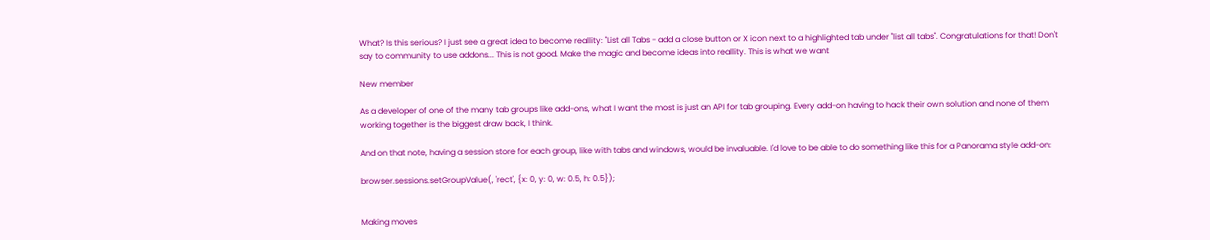What? Is this serious? I just see a great idea to become reallity: "List all Tabs - add a close button or X icon next to a highlighted tab under "list all tabs". Congratulations for that! Don't say to community to use addons... This is not good. Make the magic and become ideas into reallity. This is what we want

New member

As a developer of one of the many tab groups like add-ons, what I want the most is just an API for tab grouping. Every add-on having to hack their own solution and none of them working together is the biggest draw back, I think.

And on that note, having a session store for each group, like with tabs and windows, would be invaluable. I'd love to be able to do something like this for a Panorama style add-on:

browser.sessions.setGroupValue(, 'rect', {x: 0, y: 0, w: 0.5, h: 0.5});


Making moves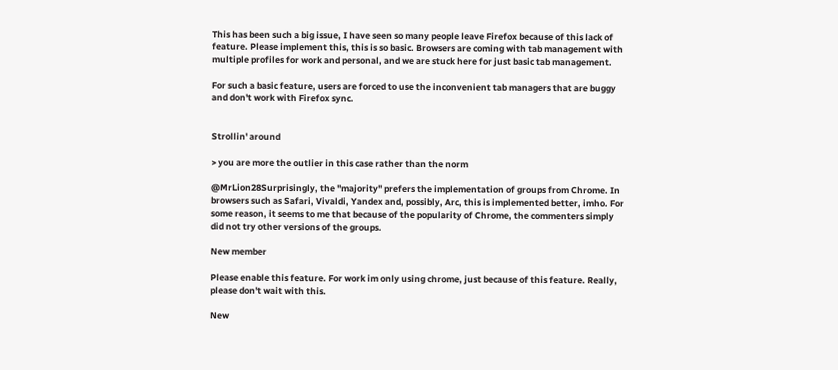This has been such a big issue, I have seen so many people leave Firefox because of this lack of feature. Please implement this, this is so basic. Browsers are coming with tab management with multiple profiles for work and personal, and we are stuck here for just basic tab management.

For such a basic feature, users are forced to use the inconvenient tab managers that are buggy and don't work with Firefox sync.


Strollin' around

> you are more the outlier in this case rather than the norm

@MrLion28Surprisingly, the "majority" prefers the implementation of groups from Chrome. In browsers such as Safari, Vivaldi, Yandex and, possibly, Arc, this is implemented better, imho. For some reason, it seems to me that because of the popularity of Chrome, the commenters simply did not try other versions of the groups.

New member

Please enable this feature. For work im only using chrome, just because of this feature. Really, please don't wait with this.

New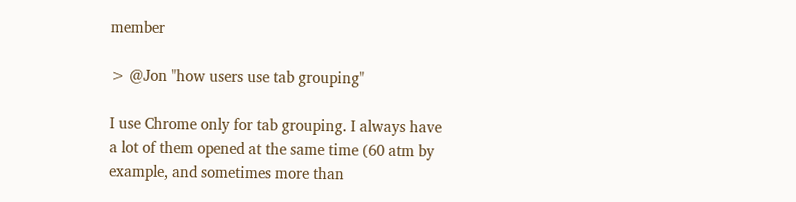member

> @Jon "how users use tab grouping"

I use Chrome only for tab grouping. I always have a lot of them opened at the same time (60 atm by example, and sometimes more than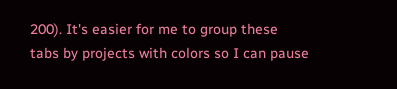200). It's easier for me to group these tabs by projects with colors so I can pause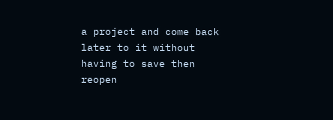a project and come back later to it without having to save then reopen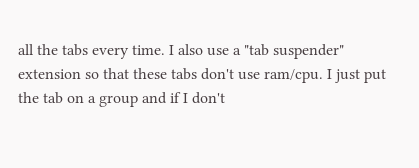all the tabs every time. I also use a "tab suspender" extension so that these tabs don't use ram/cpu. I just put the tab on a group and if I don't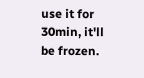use it for 30min, it'll be frozen.